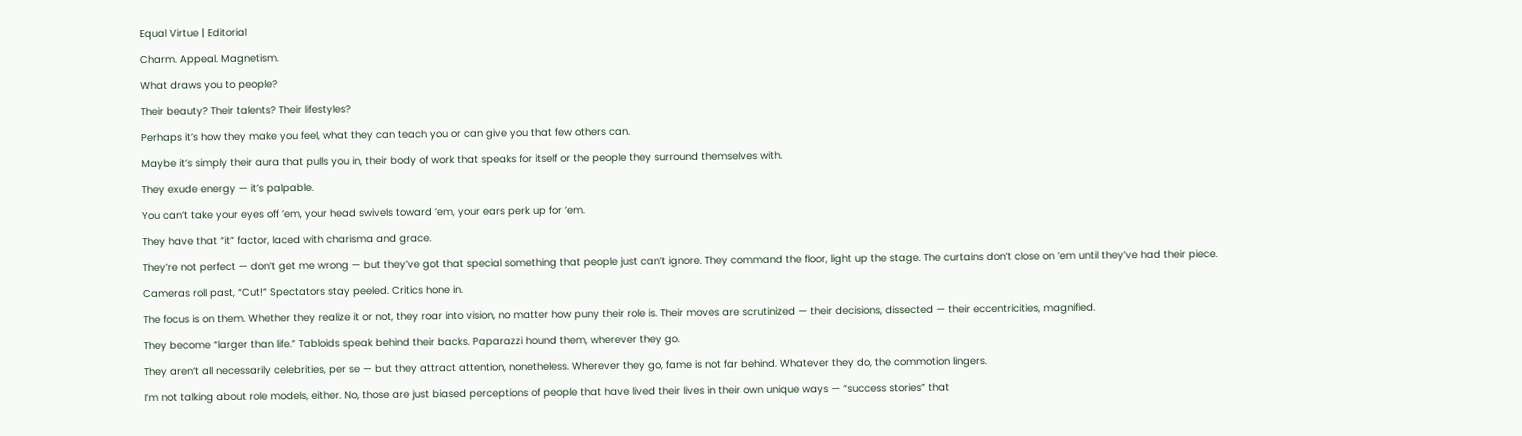Equal Virtue | Editorial

Charm. Appeal. Magnetism.

What draws you to people?

Their beauty? Their talents? Their lifestyles?

Perhaps it’s how they make you feel, what they can teach you or can give you that few others can.

Maybe it’s simply their aura that pulls you in, their body of work that speaks for itself or the people they surround themselves with.

They exude energy — it’s palpable.

You can’t take your eyes off ’em, your head swivels toward ’em, your ears perk up for ’em.

They have that “it” factor, laced with charisma and grace.

They’re not perfect — don’t get me wrong — but they’ve got that special something that people just can’t ignore. They command the floor, light up the stage. The curtains don’t close on ’em until they’ve had their piece.

Cameras roll past, “Cut!” Spectators stay peeled. Critics hone in.

The focus is on them. Whether they realize it or not, they roar into vision, no matter how puny their role is. Their moves are scrutinized — their decisions, dissected — their eccentricities, magnified.

They become “larger than life.” Tabloids speak behind their backs. Paparazzi hound them, wherever they go.

They aren’t all necessarily celebrities, per se — but they attract attention, nonetheless. Wherever they go, fame is not far behind. Whatever they do, the commotion lingers.

I’m not talking about role models, either. No, those are just biased perceptions of people that have lived their lives in their own unique ways — “success stories” that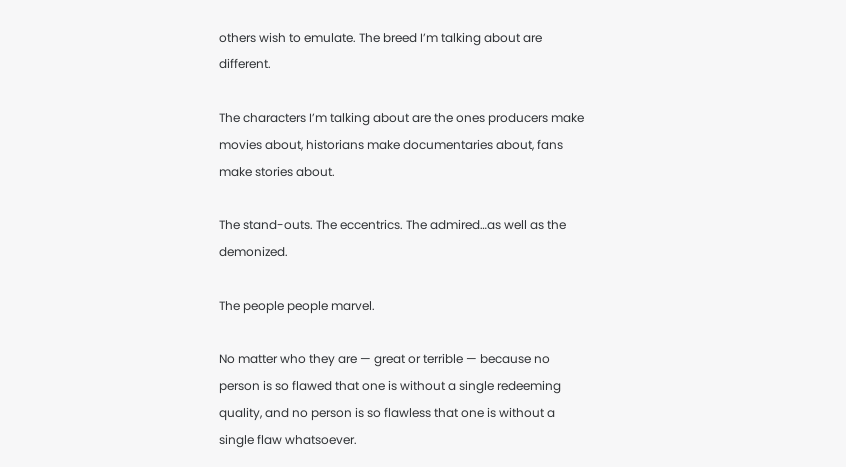others wish to emulate. The breed I’m talking about are different.

The characters I’m talking about are the ones producers make movies about, historians make documentaries about, fans make stories about.

The stand-outs. The eccentrics. The admired…as well as the demonized.

The people people marvel.

No matter who they are — great or terrible — because no person is so flawed that one is without a single redeeming quality, and no person is so flawless that one is without a single flaw whatsoever.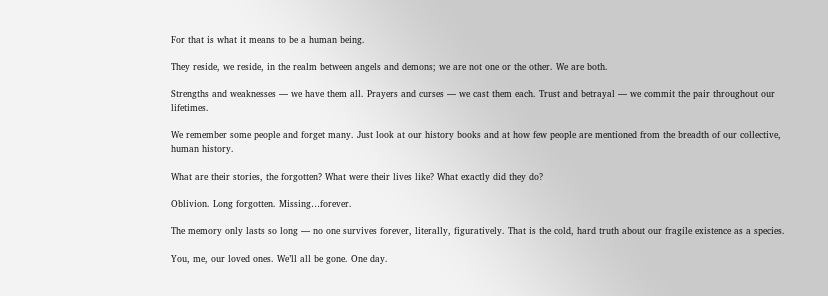For that is what it means to be a human being.

They reside, we reside, in the realm between angels and demons; we are not one or the other. We are both.

Strengths and weaknesses — we have them all. Prayers and curses — we cast them each. Trust and betrayal — we commit the pair throughout our lifetimes.

We remember some people and forget many. Just look at our history books and at how few people are mentioned from the breadth of our collective, human history.

What are their stories, the forgotten? What were their lives like? What exactly did they do?

Oblivion. Long forgotten. Missing…forever.

The memory only lasts so long — no one survives forever, literally, figuratively. That is the cold, hard truth about our fragile existence as a species.

You, me, our loved ones. We’ll all be gone. One day.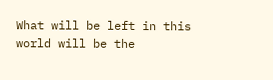What will be left in this world will be the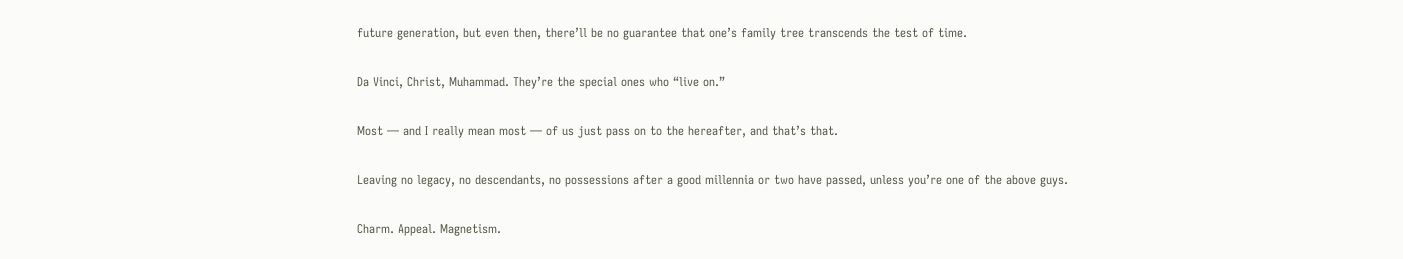future generation, but even then, there’ll be no guarantee that one’s family tree transcends the test of time.

Da Vinci, Christ, Muhammad. They’re the special ones who “live on.”

Most — and I really mean most — of us just pass on to the hereafter, and that’s that.

Leaving no legacy, no descendants, no possessions after a good millennia or two have passed, unless you’re one of the above guys.

Charm. Appeal. Magnetism.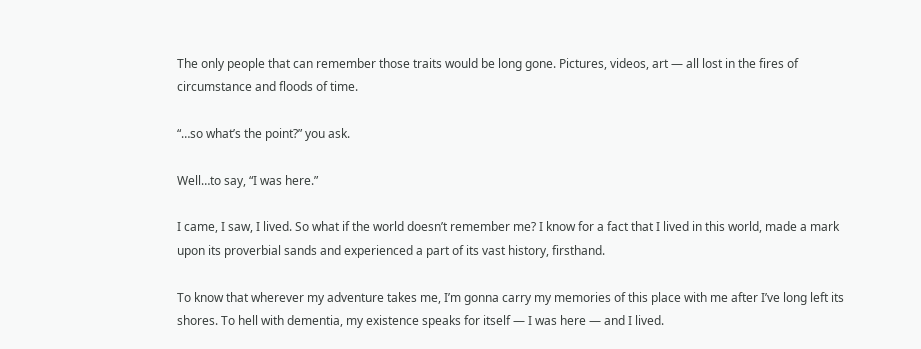The only people that can remember those traits would be long gone. Pictures, videos, art — all lost in the fires of circumstance and floods of time.

“…so what’s the point?” you ask.

Well…to say, “I was here.”

I came, I saw, I lived. So what if the world doesn’t remember me? I know for a fact that I lived in this world, made a mark upon its proverbial sands and experienced a part of its vast history, firsthand.

To know that wherever my adventure takes me, I’m gonna carry my memories of this place with me after I’ve long left its shores. To hell with dementia, my existence speaks for itself — I was here — and I lived.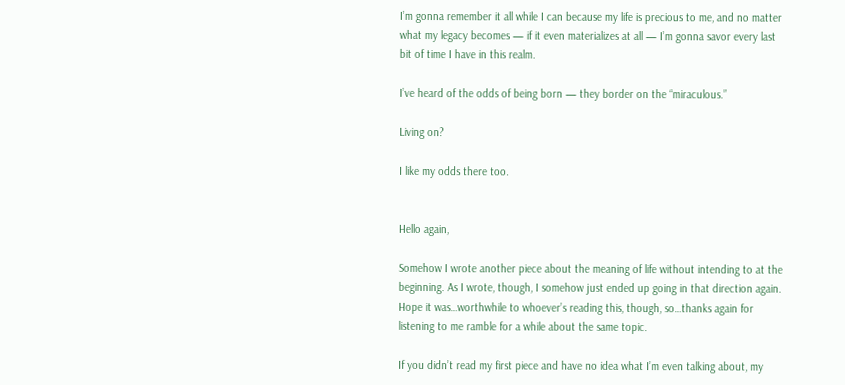I’m gonna remember it all while I can because my life is precious to me, and no matter what my legacy becomes — if it even materializes at all — I’m gonna savor every last bit of time I have in this realm.

I’ve heard of the odds of being born — they border on the “miraculous.”

Living on?

I like my odds there too.


Hello again,

Somehow I wrote another piece about the meaning of life without intending to at the beginning. As I wrote, though, I somehow just ended up going in that direction again. Hope it was…worthwhile to whoever’s reading this, though, so…thanks again for listening to me ramble for a while about the same topic.

If you didn’t read my first piece and have no idea what I’m even talking about, my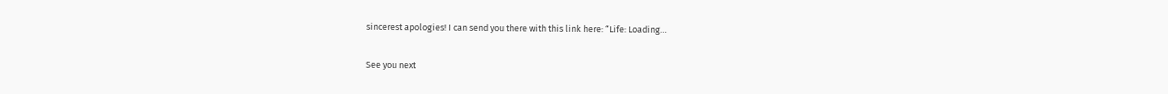sincerest apologies! I can send you there with this link here: “Life: Loading…

See you next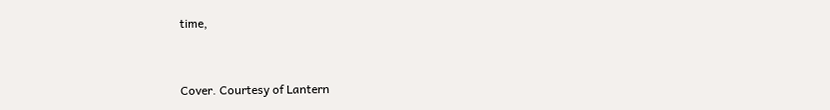time,


Cover. Courtesy of Lantern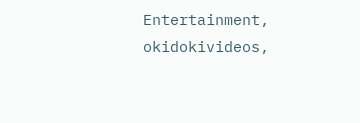Entertainment, okidokivideos,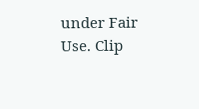under Fair Use. Clip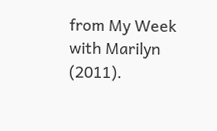from My Week with Marilyn (2011).